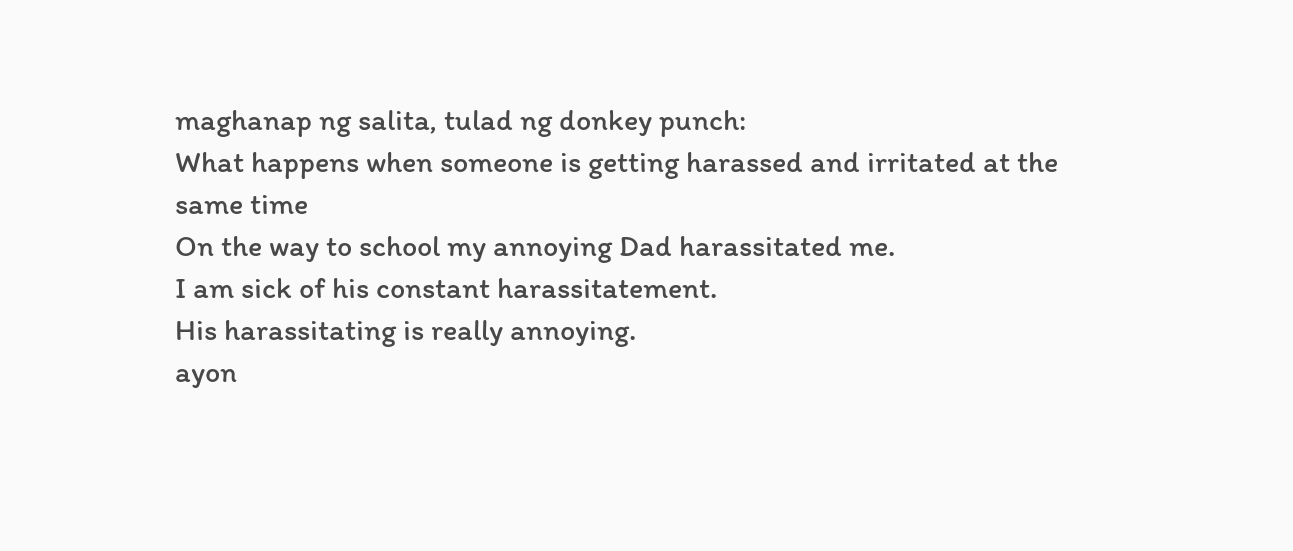maghanap ng salita, tulad ng donkey punch:
What happens when someone is getting harassed and irritated at the same time
On the way to school my annoying Dad harassitated me.
I am sick of his constant harassitatement.
His harassitating is really annoying.
ayon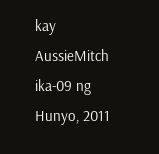kay AussieMitch ika-09 ng Hunyo, 2011